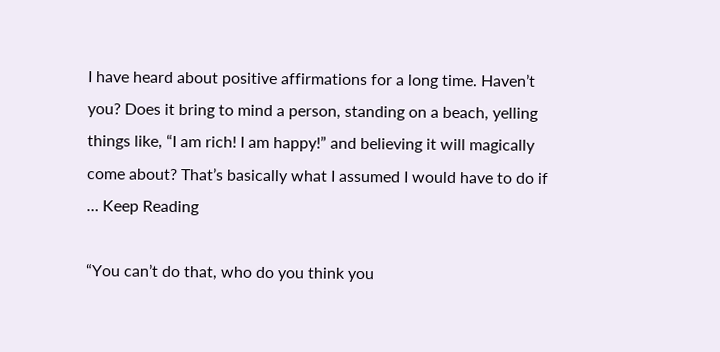I have heard about positive affirmations for a long time. Haven’t you? Does it bring to mind a person, standing on a beach, yelling things like, “I am rich! I am happy!” and believing it will magically come about? That’s basically what I assumed I would have to do if … Keep Reading

“You can’t do that, who do you think you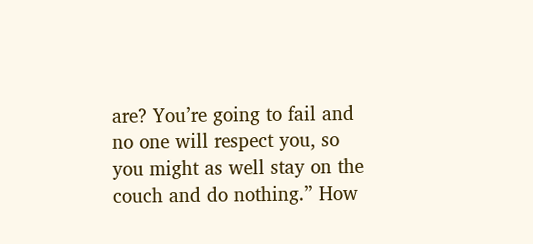are? You’re going to fail and no one will respect you, so you might as well stay on the couch and do nothing.” How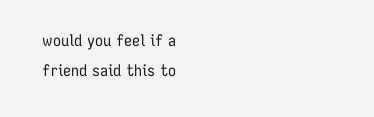would you feel if a friend said this to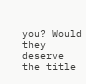you? Would they deserve the title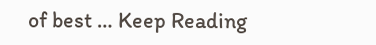of best … Keep Reading